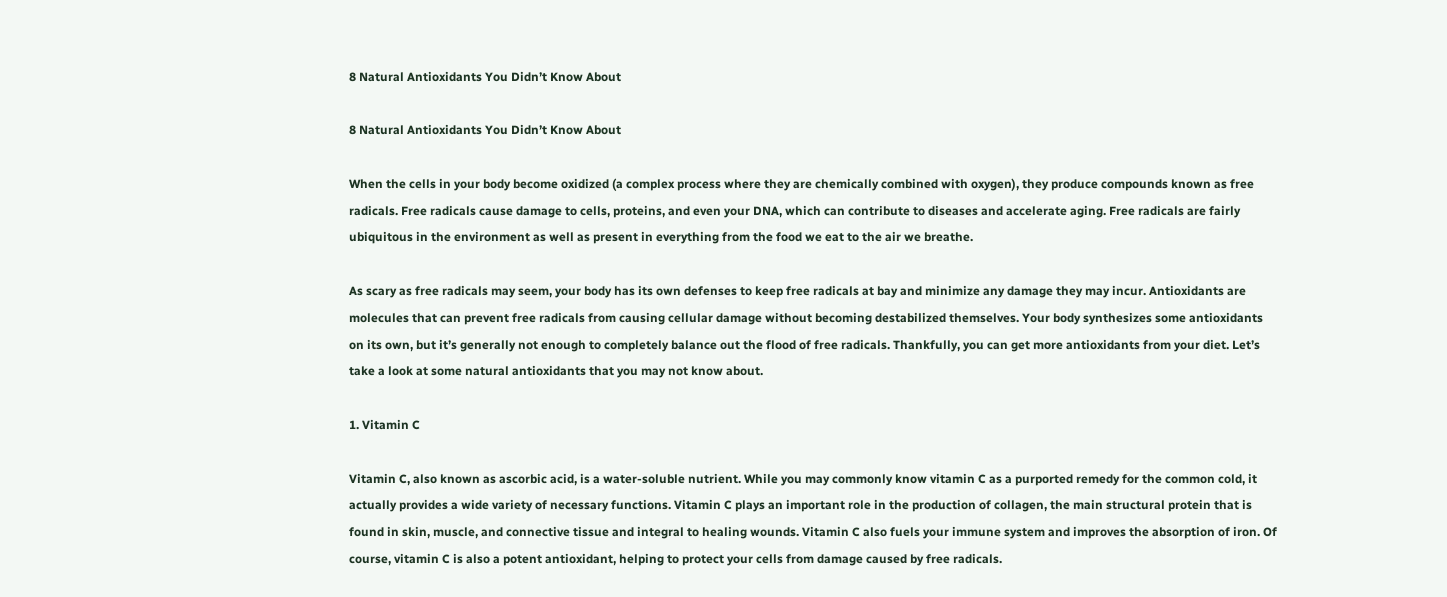8 Natural Antioxidants You Didn’t Know About

8 Natural Antioxidants You Didn’t Know About

When the cells in your body become oxidized (a complex process where they are chemically combined with oxygen), they produce compounds known as free radicals. Free radicals cause damage to cells, proteins, and even your DNA, which can contribute to diseases and accelerate aging. Free radicals are fairly ubiquitous in the environment as well as present in everything from the food we eat to the air we breathe.

As scary as free radicals may seem, your body has its own defenses to keep free radicals at bay and minimize any damage they may incur. Antioxidants are molecules that can prevent free radicals from causing cellular damage without becoming destabilized themselves. Your body synthesizes some antioxidants on its own, but it’s generally not enough to completely balance out the flood of free radicals. Thankfully, you can get more antioxidants from your diet. Let’s take a look at some natural antioxidants that you may not know about.

1. Vitamin C

Vitamin C, also known as ascorbic acid, is a water-soluble nutrient. While you may commonly know vitamin C as a purported remedy for the common cold, it actually provides a wide variety of necessary functions. Vitamin C plays an important role in the production of collagen, the main structural protein that is found in skin, muscle, and connective tissue and integral to healing wounds. Vitamin C also fuels your immune system and improves the absorption of iron. Of course, vitamin C is also a potent antioxidant, helping to protect your cells from damage caused by free radicals.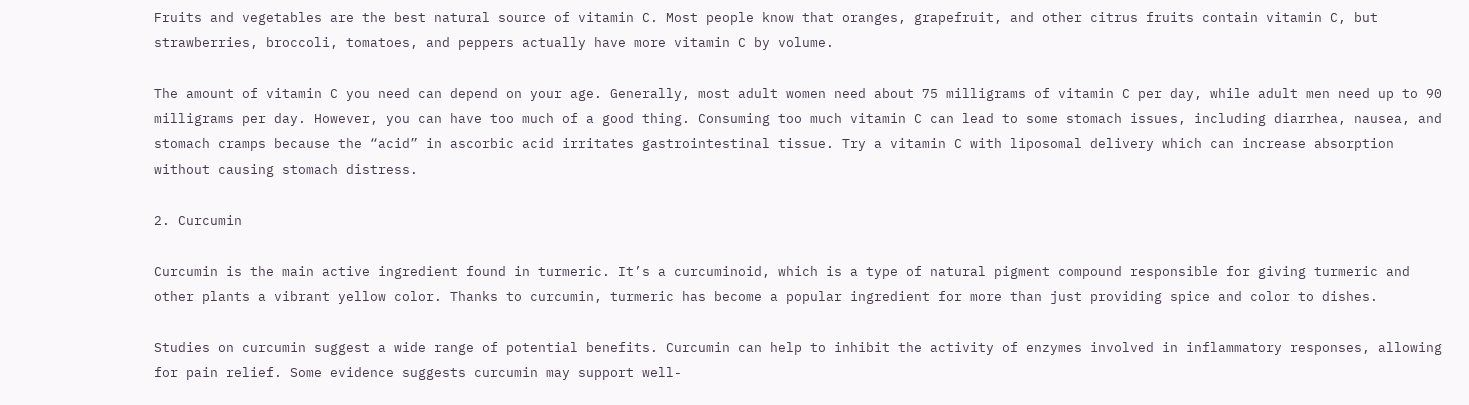Fruits and vegetables are the best natural source of vitamin C. Most people know that oranges, grapefruit, and other citrus fruits contain vitamin C, but strawberries, broccoli, tomatoes, and peppers actually have more vitamin C by volume.

The amount of vitamin C you need can depend on your age. Generally, most adult women need about 75 milligrams of vitamin C per day, while adult men need up to 90 milligrams per day. However, you can have too much of a good thing. Consuming too much vitamin C can lead to some stomach issues, including diarrhea, nausea, and stomach cramps because the “acid” in ascorbic acid irritates gastrointestinal tissue. Try a vitamin C with liposomal delivery which can increase absorption without causing stomach distress.

2. Curcumin

Curcumin is the main active ingredient found in turmeric. It’s a curcuminoid, which is a type of natural pigment compound responsible for giving turmeric and other plants a vibrant yellow color. Thanks to curcumin, turmeric has become a popular ingredient for more than just providing spice and color to dishes.

Studies on curcumin suggest a wide range of potential benefits. Curcumin can help to inhibit the activity of enzymes involved in inflammatory responses, allowing for pain relief. Some evidence suggests curcumin may support well-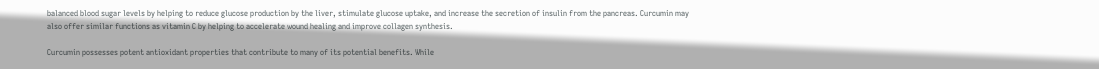balanced blood sugar levels by helping to reduce glucose production by the liver, stimulate glucose uptake, and increase the secretion of insulin from the pancreas. Curcumin may also offer similar functions as vitamin C by helping to accelerate wound healing and improve collagen synthesis.

Curcumin possesses potent antioxidant properties that contribute to many of its potential benefits. While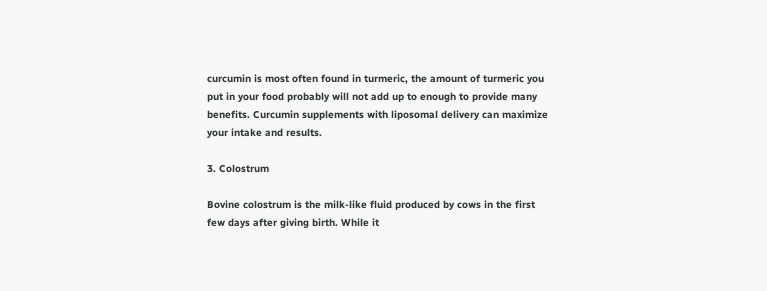curcumin is most often found in turmeric, the amount of turmeric you put in your food probably will not add up to enough to provide many benefits. Curcumin supplements with liposomal delivery can maximize your intake and results.

3. Colostrum

Bovine colostrum is the milk-like fluid produced by cows in the first few days after giving birth. While it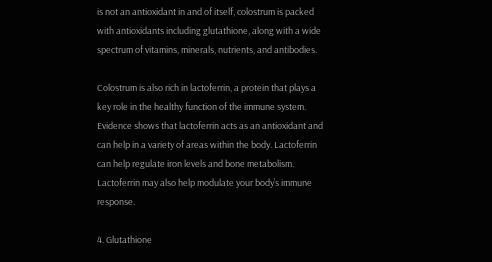is not an antioxidant in and of itself, colostrum is packed with antioxidants including glutathione, along with a wide spectrum of vitamins, minerals, nutrients, and antibodies.

Colostrum is also rich in lactoferrin, a protein that plays a key role in the healthy function of the immune system. Evidence shows that lactoferrin acts as an antioxidant and can help in a variety of areas within the body. Lactoferrin can help regulate iron levels and bone metabolism. Lactoferrin may also help modulate your body’s immune response.

4. Glutathione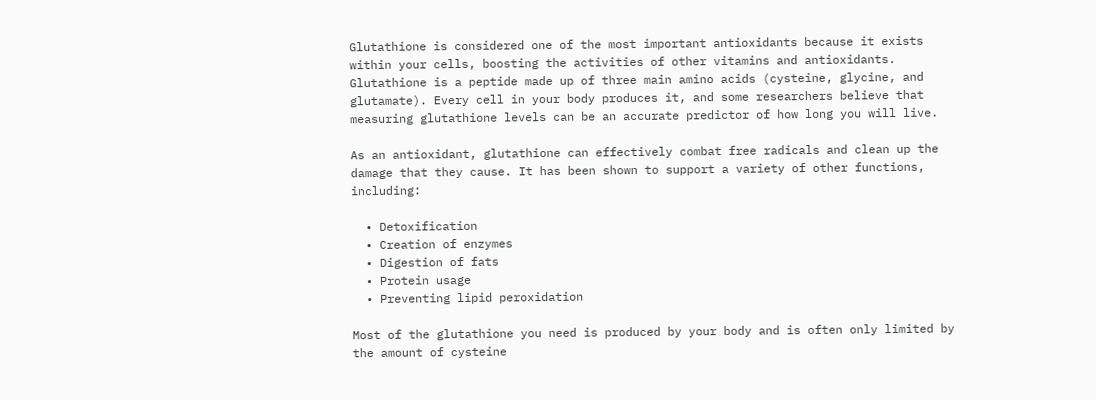Glutathione is considered one of the most important antioxidants because it exists within your cells, boosting the activities of other vitamins and antioxidants. Glutathione is a peptide made up of three main amino acids (cysteine, glycine, and glutamate). Every cell in your body produces it, and some researchers believe that measuring glutathione levels can be an accurate predictor of how long you will live.

As an antioxidant, glutathione can effectively combat free radicals and clean up the damage that they cause. It has been shown to support a variety of other functions, including:

  • Detoxification
  • Creation of enzymes
  • Digestion of fats
  • Protein usage
  • Preventing lipid peroxidation

Most of the glutathione you need is produced by your body and is often only limited by the amount of cysteine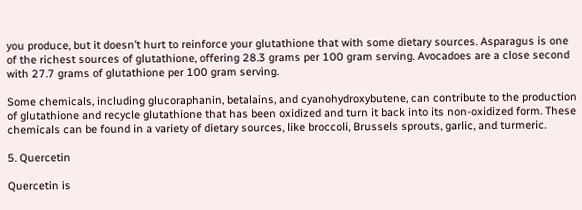you produce, but it doesn’t hurt to reinforce your glutathione that with some dietary sources. Asparagus is one of the richest sources of glutathione, offering 28.3 grams per 100 gram serving. Avocadoes are a close second with 27.7 grams of glutathione per 100 gram serving.

Some chemicals, including glucoraphanin, betalains, and cyanohydroxybutene, can contribute to the production of glutathione and recycle glutathione that has been oxidized and turn it back into its non-oxidized form. These chemicals can be found in a variety of dietary sources, like broccoli, Brussels sprouts, garlic, and turmeric.

5. Quercetin

Quercetin is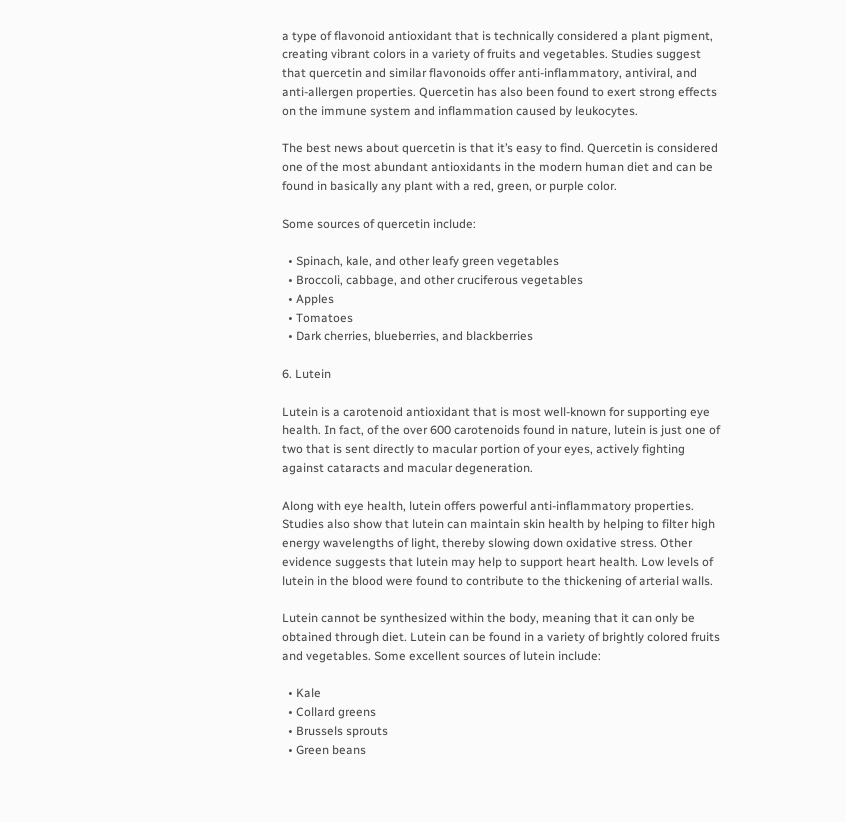a type of flavonoid antioxidant that is technically considered a plant pigment, creating vibrant colors in a variety of fruits and vegetables. Studies suggest that quercetin and similar flavonoids offer anti-inflammatory, antiviral, and anti-allergen properties. Quercetin has also been found to exert strong effects on the immune system and inflammation caused by leukocytes.

The best news about quercetin is that it’s easy to find. Quercetin is considered one of the most abundant antioxidants in the modern human diet and can be found in basically any plant with a red, green, or purple color.

Some sources of quercetin include:

  • Spinach, kale, and other leafy green vegetables
  • Broccoli, cabbage, and other cruciferous vegetables
  • Apples
  • Tomatoes
  • Dark cherries, blueberries, and blackberries

6. Lutein

Lutein is a carotenoid antioxidant that is most well-known for supporting eye health. In fact, of the over 600 carotenoids found in nature, lutein is just one of two that is sent directly to macular portion of your eyes, actively fighting against cataracts and macular degeneration.

Along with eye health, lutein offers powerful anti-inflammatory properties. Studies also show that lutein can maintain skin health by helping to filter high energy wavelengths of light, thereby slowing down oxidative stress. Other evidence suggests that lutein may help to support heart health. Low levels of lutein in the blood were found to contribute to the thickening of arterial walls.

Lutein cannot be synthesized within the body, meaning that it can only be obtained through diet. Lutein can be found in a variety of brightly colored fruits and vegetables. Some excellent sources of lutein include:

  • Kale
  • Collard greens
  • Brussels sprouts
  • Green beans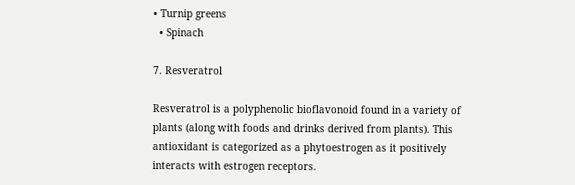• Turnip greens
  • Spinach

7. Resveratrol

Resveratrol is a polyphenolic bioflavonoid found in a variety of plants (along with foods and drinks derived from plants). This antioxidant is categorized as a phytoestrogen as it positively interacts with estrogen receptors.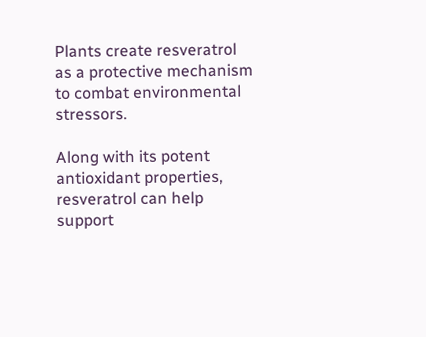Plants create resveratrol as a protective mechanism to combat environmental stressors.

Along with its potent antioxidant properties, resveratrol can help support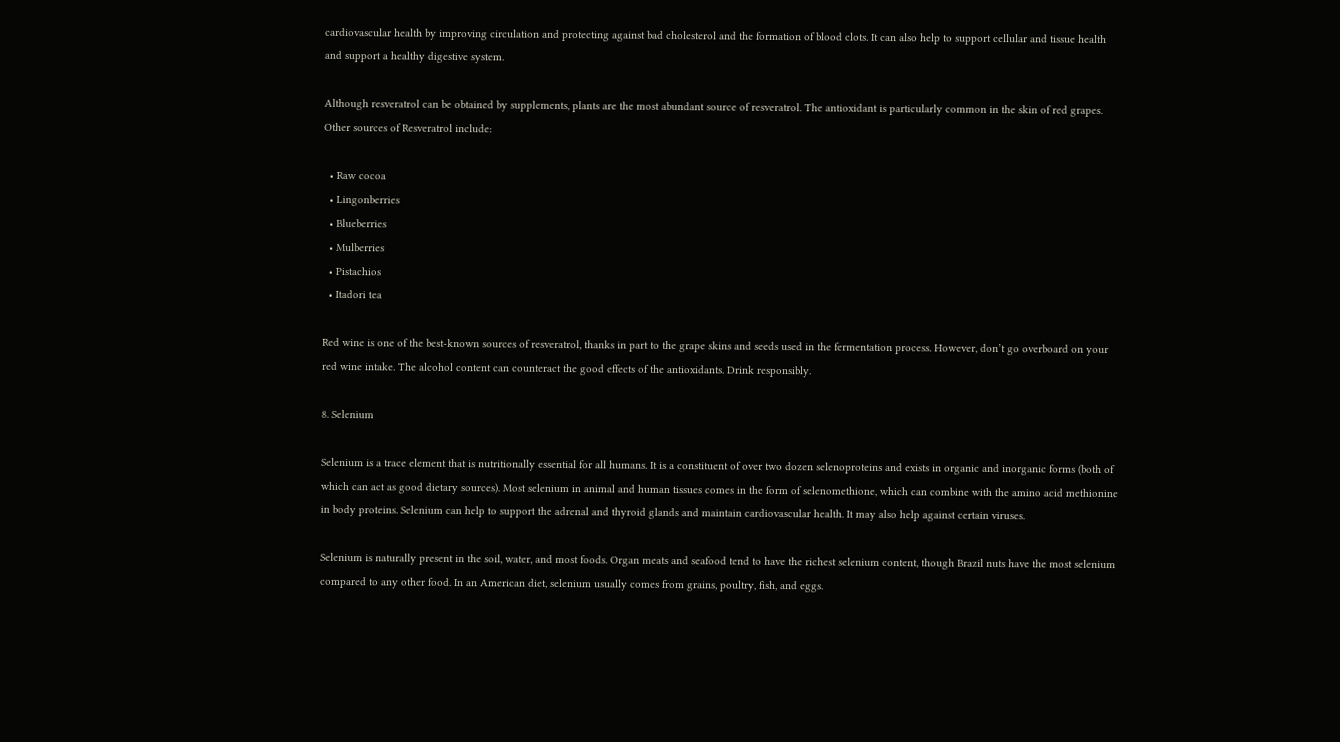cardiovascular health by improving circulation and protecting against bad cholesterol and the formation of blood clots. It can also help to support cellular and tissue health and support a healthy digestive system.

Although resveratrol can be obtained by supplements, plants are the most abundant source of resveratrol. The antioxidant is particularly common in the skin of red grapes. Other sources of Resveratrol include:

  • Raw cocoa
  • Lingonberries
  • Blueberries
  • Mulberries
  • Pistachios
  • Itadori tea

Red wine is one of the best-known sources of resveratrol, thanks in part to the grape skins and seeds used in the fermentation process. However, don’t go overboard on your red wine intake. The alcohol content can counteract the good effects of the antioxidants. Drink responsibly.

8. Selenium

Selenium is a trace element that is nutritionally essential for all humans. It is a constituent of over two dozen selenoproteins and exists in organic and inorganic forms (both of which can act as good dietary sources). Most selenium in animal and human tissues comes in the form of selenomethione, which can combine with the amino acid methionine in body proteins. Selenium can help to support the adrenal and thyroid glands and maintain cardiovascular health. It may also help against certain viruses.

Selenium is naturally present in the soil, water, and most foods. Organ meats and seafood tend to have the richest selenium content, though Brazil nuts have the most selenium compared to any other food. In an American diet, selenium usually comes from grains, poultry, fish, and eggs.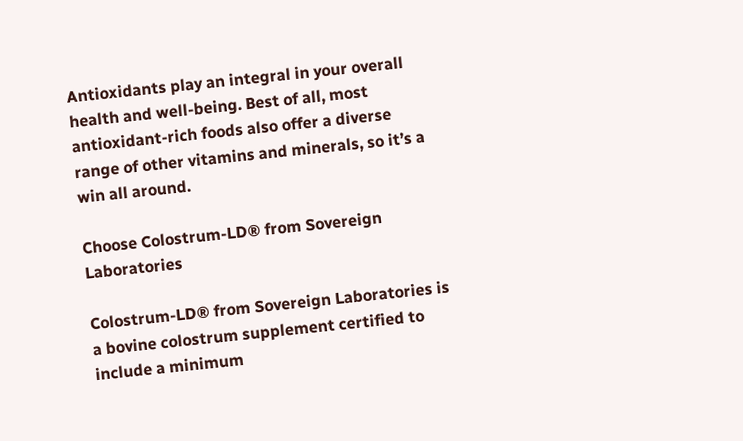Antioxidants play an integral in your overall health and well-being. Best of all, most antioxidant-rich foods also offer a diverse range of other vitamins and minerals, so it’s a win all around.

Choose Colostrum-LD® from Sovereign Laboratories

Colostrum-LD® from Sovereign Laboratories is a bovine colostrum supplement certified to include a minimum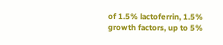of 1.5% lactoferrin, 1.5% growth factors, up to 5%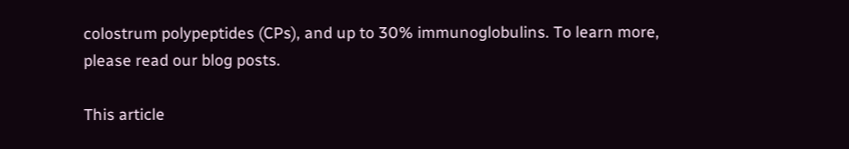colostrum polypeptides (CPs), and up to 30% immunoglobulins. To learn more, please read our blog posts.

This article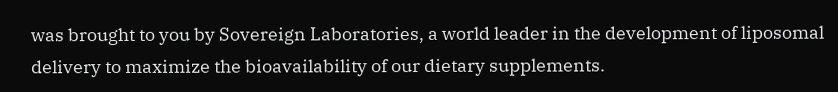was brought to you by Sovereign Laboratories, a world leader in the development of liposomal delivery to maximize the bioavailability of our dietary supplements.